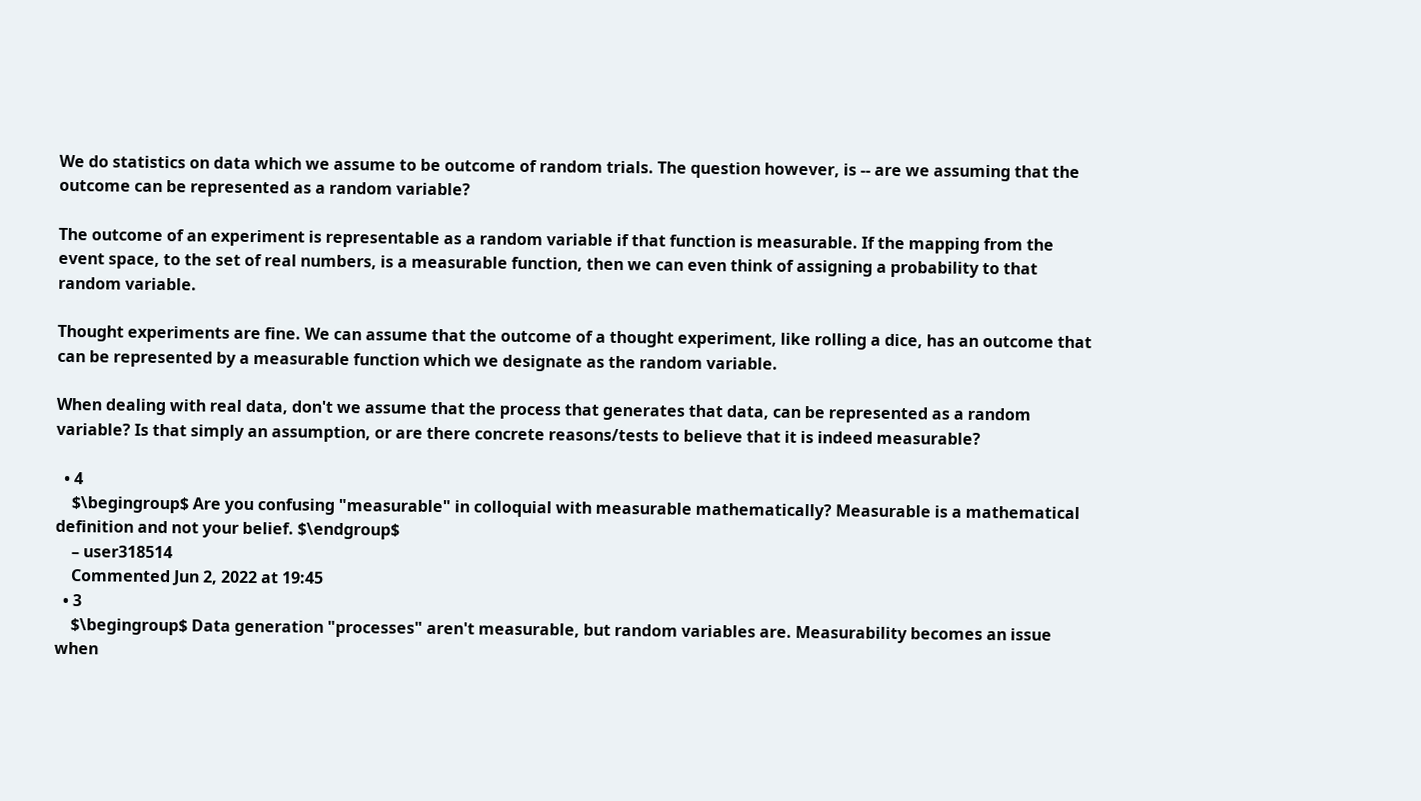We do statistics on data which we assume to be outcome of random trials. The question however, is -- are we assuming that the outcome can be represented as a random variable?

The outcome of an experiment is representable as a random variable if that function is measurable. If the mapping from the event space, to the set of real numbers, is a measurable function, then we can even think of assigning a probability to that random variable.

Thought experiments are fine. We can assume that the outcome of a thought experiment, like rolling a dice, has an outcome that can be represented by a measurable function which we designate as the random variable.

When dealing with real data, don't we assume that the process that generates that data, can be represented as a random variable? Is that simply an assumption, or are there concrete reasons/tests to believe that it is indeed measurable?

  • 4
    $\begingroup$ Are you confusing "measurable" in colloquial with measurable mathematically? Measurable is a mathematical definition and not your belief. $\endgroup$
    – user318514
    Commented Jun 2, 2022 at 19:45
  • 3
    $\begingroup$ Data generation "processes" aren't measurable, but random variables are. Measurability becomes an issue when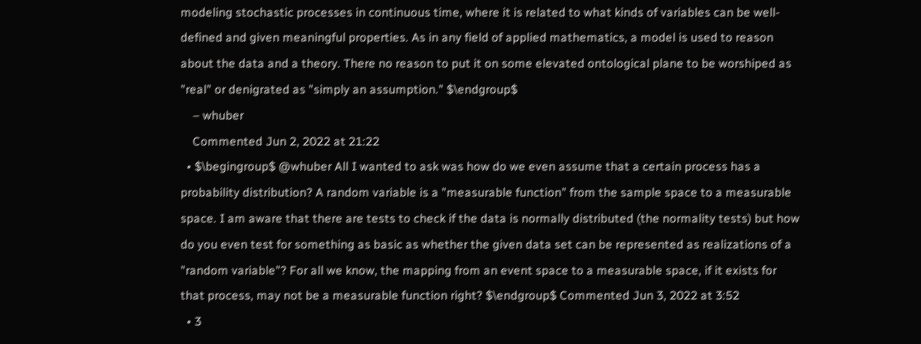modeling stochastic processes in continuous time, where it is related to what kinds of variables can be well-defined and given meaningful properties. As in any field of applied mathematics, a model is used to reason about the data and a theory. There no reason to put it on some elevated ontological plane to be worshiped as "real" or denigrated as "simply an assumption." $\endgroup$
    – whuber
    Commented Jun 2, 2022 at 21:22
  • $\begingroup$ @whuber All I wanted to ask was how do we even assume that a certain process has a probability distribution? A random variable is a "measurable function" from the sample space to a measurable space. I am aware that there are tests to check if the data is normally distributed (the normality tests) but how do you even test for something as basic as whether the given data set can be represented as realizations of a "random variable"? For all we know, the mapping from an event space to a measurable space, if it exists for that process, may not be a measurable function right? $\endgroup$ Commented Jun 3, 2022 at 3:52
  • 3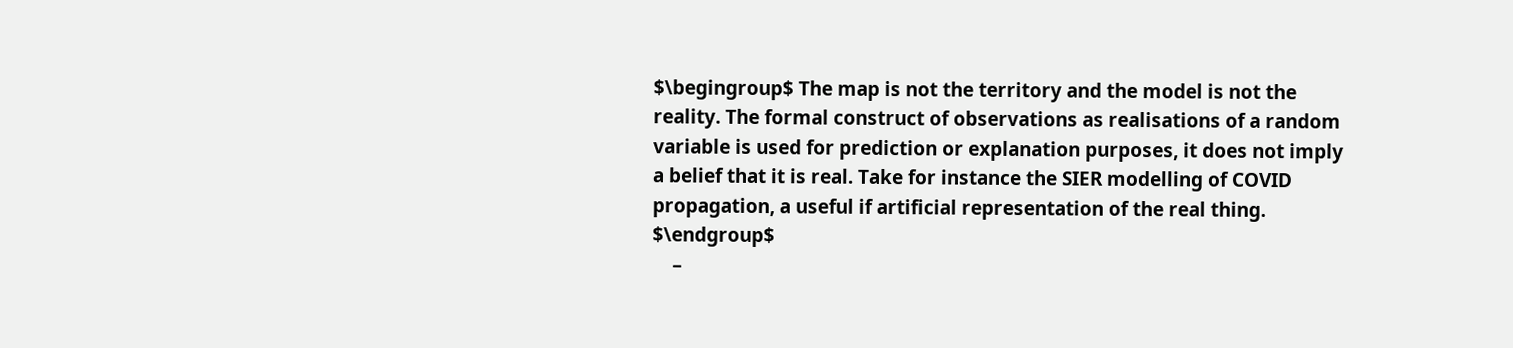$\begingroup$ The map is not the territory and the model is not the reality. The formal construct of observations as realisations of a random variable is used for prediction or explanation purposes, it does not imply a belief that it is real. Take for instance the SIER modelling of COVID propagation, a useful if artificial representation of the real thing. $\endgroup$
    –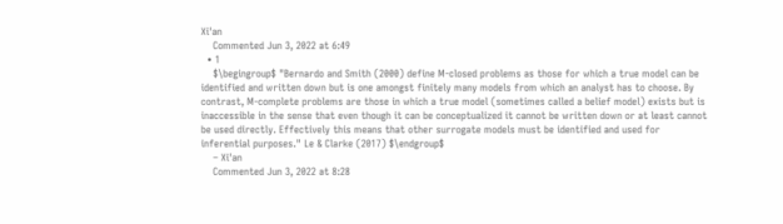Xi'an
    Commented Jun 3, 2022 at 6:49
  • 1
    $\begingroup$ "Bernardo and Smith (2000) define M-closed problems as those for which a true model can be identified and written down but is one amongst finitely many models from which an analyst has to choose. By contrast, M-complete problems are those in which a true model (sometimes called a belief model) exists but is inaccessible in the sense that even though it can be conceptualized it cannot be written down or at least cannot be used directly. Effectively this means that other surrogate models must be identified and used for inferential purposes." Le & Clarke (2017) $\endgroup$
    – Xi'an
    Commented Jun 3, 2022 at 8:28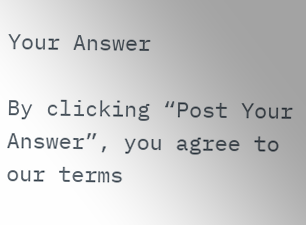Your Answer

By clicking “Post Your Answer”, you agree to our terms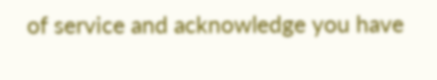of service and acknowledge you have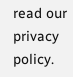read our privacy policy.